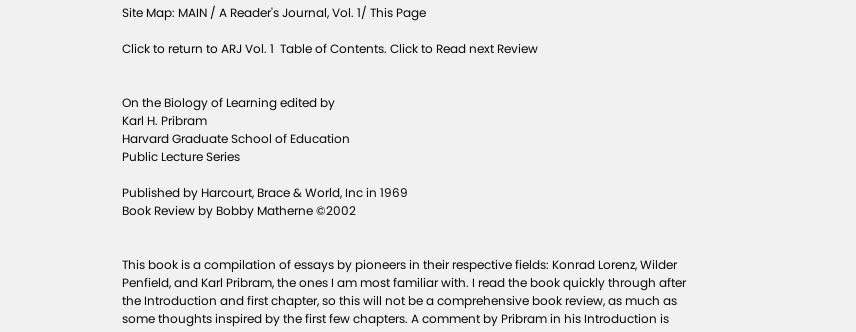Site Map: MAIN / A Reader's Journal, Vol. 1/ This Page

Click to return to ARJ Vol. 1  Table of Contents. Click to Read next Review


On the Biology of Learning edited by
Karl H. Pribram
Harvard Graduate School of Education
Public Lecture Series

Published by Harcourt, Brace & World, Inc in 1969
Book Review by Bobby Matherne ©2002


This book is a compilation of essays by pioneers in their respective fields: Konrad Lorenz, Wilder Penfield, and Karl Pribram, the ones I am most familiar with. I read the book quickly through after the Introduction and first chapter, so this will not be a comprehensive book review, as much as some thoughts inspired by the first few chapters. A comment by Pribram in his Introduction is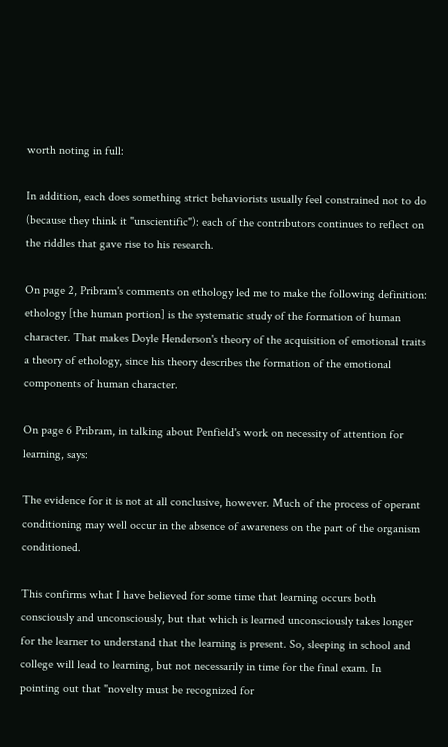worth noting in full:

In addition, each does something strict behaviorists usually feel constrained not to do (because they think it "unscientific"): each of the contributors continues to reflect on the riddles that gave rise to his research.

On page 2, Pribram's comments on ethology led me to make the following definition: ethology [the human portion] is the systematic study of the formation of human character. That makes Doyle Henderson's theory of the acquisition of emotional traits a theory of ethology, since his theory describes the formation of the emotional components of human character.

On page 6 Pribram, in talking about Penfield's work on necessity of attention for learning, says:

The evidence for it is not at all conclusive, however. Much of the process of operant conditioning may well occur in the absence of awareness on the part of the organism conditioned.

This confirms what I have believed for some time that learning occurs both consciously and unconsciously, but that which is learned unconsciously takes longer for the learner to understand that the learning is present. So, sleeping in school and college will lead to learning, but not necessarily in time for the final exam. In pointing out that "novelty must be recognized for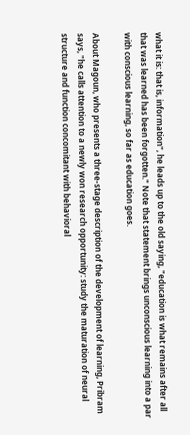what it is: that is, information", he leads up to the old saying, "education is what remains after all that was learned has been forgotten." Note that statement brings unconscious learning into a par with conscious learning, so far as education goes.

About Magoun, who presents a three-stage description of the development of learning, Pribram says, "he calls attention to a newly won research opportunity: study the maturation of neural structure and function concomitant with behavioral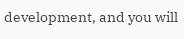development, and you will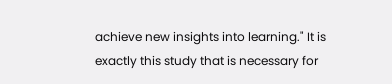achieve new insights into learning." It is exactly this study that is necessary for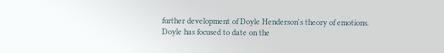further development of Doyle Henderson's theory of emotions. Doyle has focused to date on the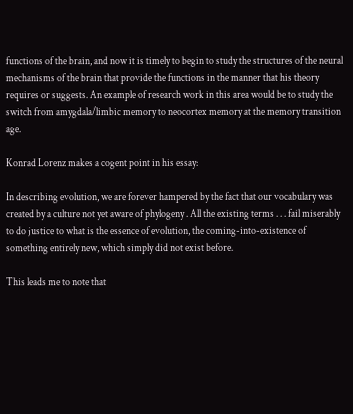functions of the brain, and now it is timely to begin to study the structures of the neural mechanisms of the brain that provide the functions in the manner that his theory requires or suggests. An example of research work in this area would be to study the switch from amygdala/limbic memory to neocortex memory at the memory transition age.

Konrad Lorenz makes a cogent point in his essay:

In describing evolution, we are forever hampered by the fact that our vocabulary was created by a culture not yet aware of phylogeny . All the existing terms . . . fail miserably to do justice to what is the essence of evolution, the coming-into-existence of something entirely new, which simply did not exist before.

This leads me to note that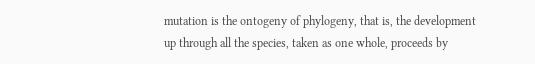mutation is the ontogeny of phylogeny, that is, the development up through all the species, taken as one whole, proceeds by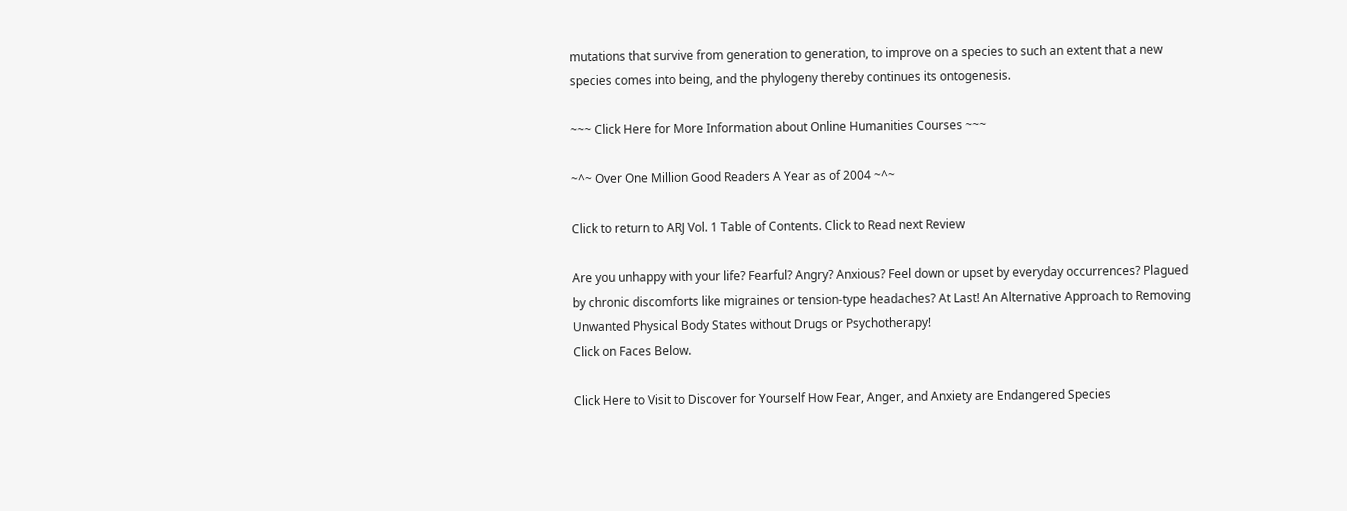mutations that survive from generation to generation, to improve on a species to such an extent that a new species comes into being, and the phylogeny thereby continues its ontogenesis.

~~~ Click Here for More Information about Online Humanities Courses ~~~

~^~ Over One Million Good Readers A Year as of 2004 ~^~

Click to return to ARJ Vol. 1 Table of Contents. Click to Read next Review

Are you unhappy with your life? Fearful? Angry? Anxious? Feel down or upset by everyday occurrences? Plagued by chronic discomforts like migraines or tension-type headaches? At Last! An Alternative Approach to Removing Unwanted Physical Body States without Drugs or Psychotherapy!
Click on Faces Below.

Click Here to Visit to Discover for Yourself How Fear, Anger, and Anxiety are Endangered Species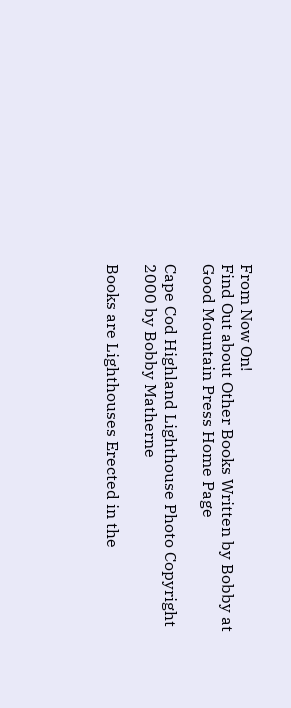From Now On!
Find Out about Other Books Written by Bobby at Good Mountain Press Home Page

Cape Cod Highland Lighthouse Photo Copyright 2000 by Bobby Matherne

Books are Lighthouses Erected in the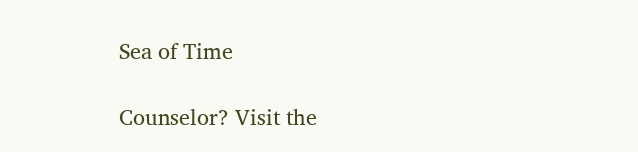Sea of Time

Counselor? Visit the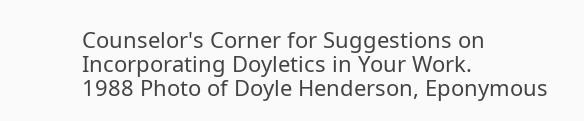Counselor's Corner for Suggestions on Incorporating Doyletics in Your Work.
1988 Photo of Doyle Henderson, Eponymous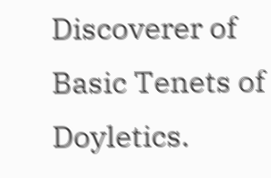Discoverer of Basic Tenets of Doyletics.